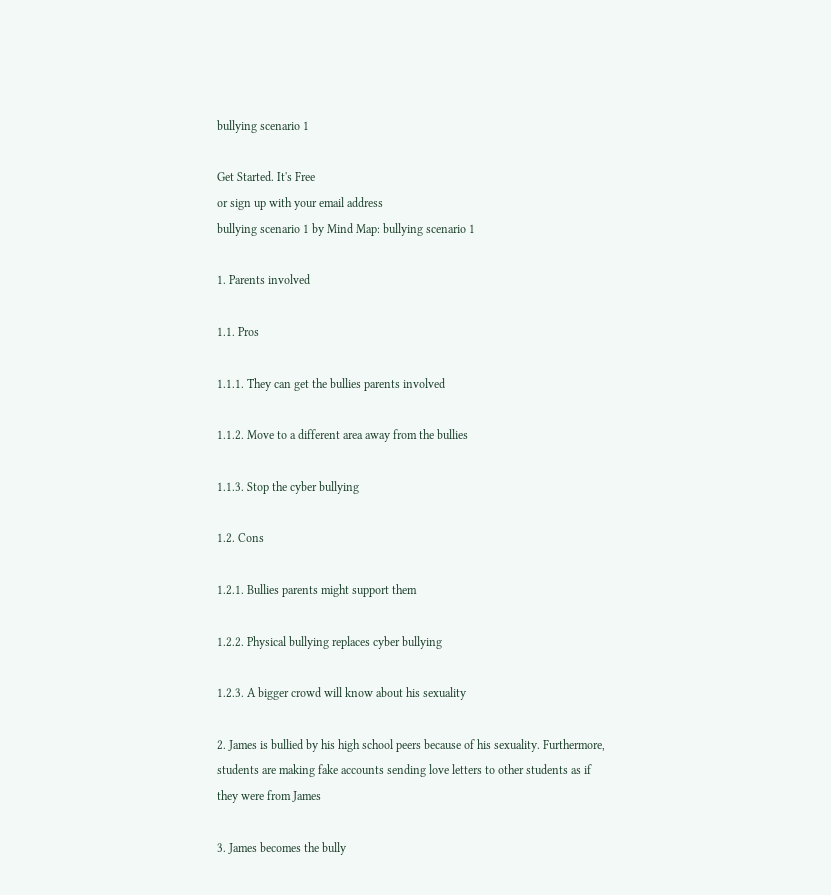bullying scenario 1

Get Started. It's Free
or sign up with your email address
bullying scenario 1 by Mind Map: bullying scenario 1

1. Parents involved

1.1. Pros

1.1.1. They can get the bullies parents involved

1.1.2. Move to a different area away from the bullies

1.1.3. Stop the cyber bullying

1.2. Cons

1.2.1. Bullies parents might support them

1.2.2. Physical bullying replaces cyber bullying

1.2.3. A bigger crowd will know about his sexuality

2. James is bullied by his high school peers because of his sexuality. Furthermore, students are making fake accounts sending love letters to other students as if they were from James

3. James becomes the bully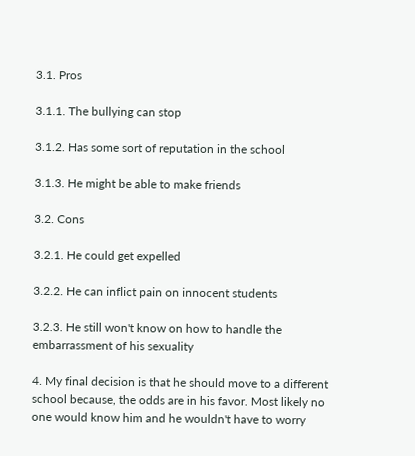3.1. Pros

3.1.1. The bullying can stop

3.1.2. Has some sort of reputation in the school

3.1.3. He might be able to make friends

3.2. Cons

3.2.1. He could get expelled

3.2.2. He can inflict pain on innocent students

3.2.3. He still won't know on how to handle the embarrassment of his sexuality

4. My final decision is that he should move to a different school because, the odds are in his favor. Most likely no one would know him and he wouldn't have to worry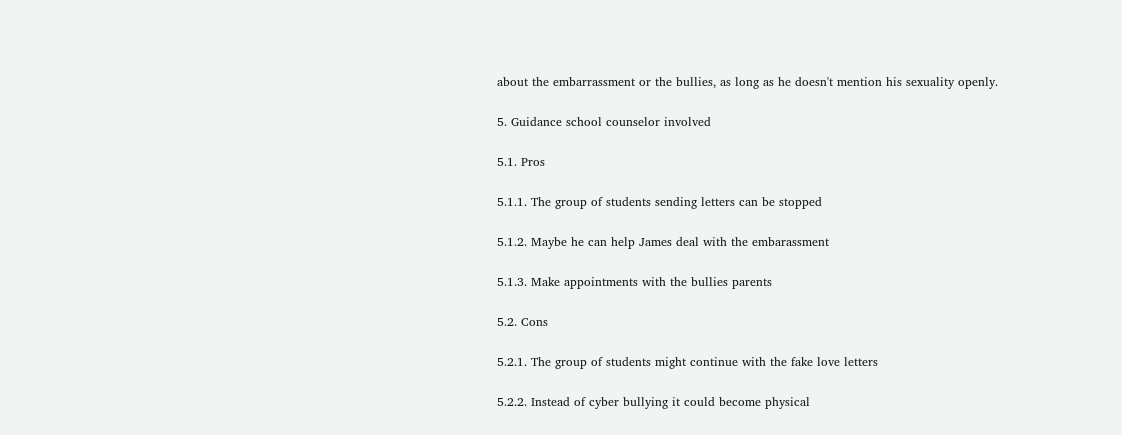about the embarrassment or the bullies, as long as he doesn't mention his sexuality openly.

5. Guidance school counselor involved

5.1. Pros

5.1.1. The group of students sending letters can be stopped

5.1.2. Maybe he can help James deal with the embarassment

5.1.3. Make appointments with the bullies parents

5.2. Cons

5.2.1. The group of students might continue with the fake love letters

5.2.2. Instead of cyber bullying it could become physical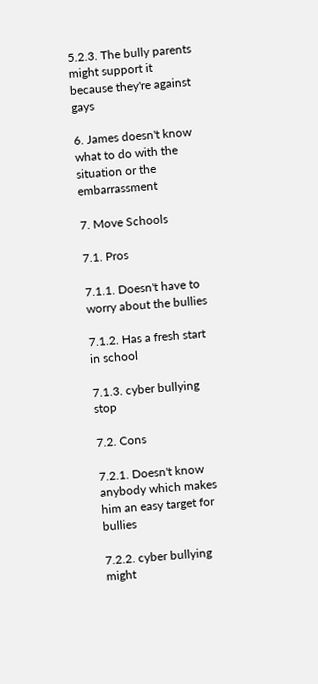5.2.3. The bully parents might support it because they're against gays

6. James doesn't know what to do with the situation or the embarrassment

7. Move Schools

7.1. Pros

7.1.1. Doesn't have to worry about the bullies

7.1.2. Has a fresh start in school

7.1.3. cyber bullying stop

7.2. Cons

7.2.1. Doesn't know anybody which makes him an easy target for bullies

7.2.2. cyber bullying might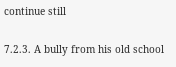continue still

7.2.3. A bully from his old school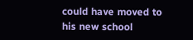could have moved to his new school